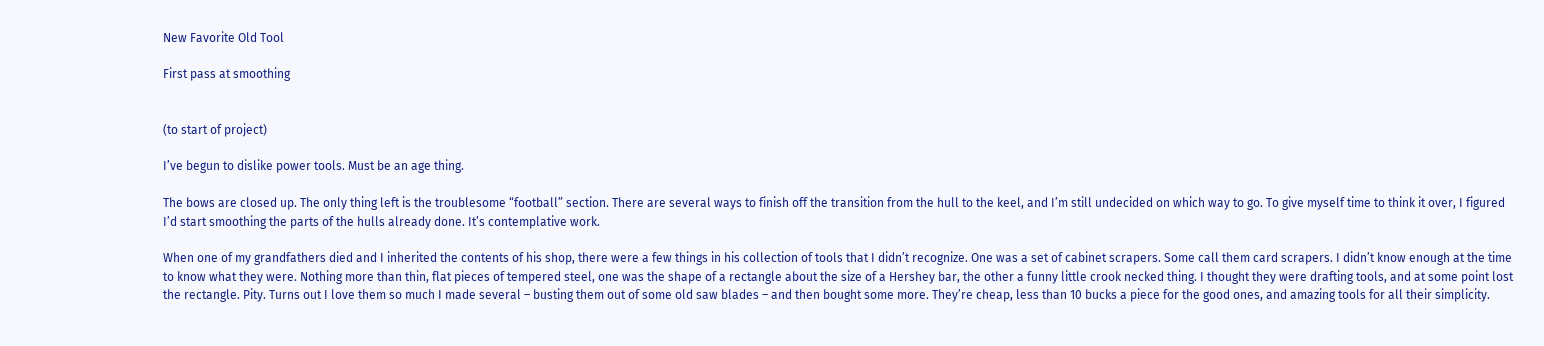New Favorite Old Tool

First pass at smoothing


(to start of project)

I’ve begun to dislike power tools. Must be an age thing.

The bows are closed up. The only thing left is the troublesome “football” section. There are several ways to finish off the transition from the hull to the keel, and I’m still undecided on which way to go. To give myself time to think it over, I figured I’d start smoothing the parts of the hulls already done. It’s contemplative work.

When one of my grandfathers died and I inherited the contents of his shop, there were a few things in his collection of tools that I didn’t recognize. One was a set of cabinet scrapers. Some call them card scrapers. I didn’t know enough at the time to know what they were. Nothing more than thin, flat pieces of tempered steel, one was the shape of a rectangle about the size of a Hershey bar, the other a funny little crook necked thing. I thought they were drafting tools, and at some point lost the rectangle. Pity. Turns out I love them so much I made several – busting them out of some old saw blades – and then bought some more. They’re cheap, less than 10 bucks a piece for the good ones, and amazing tools for all their simplicity.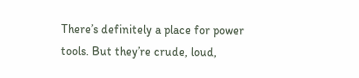There’s definitely a place for power tools. But they’re crude, loud,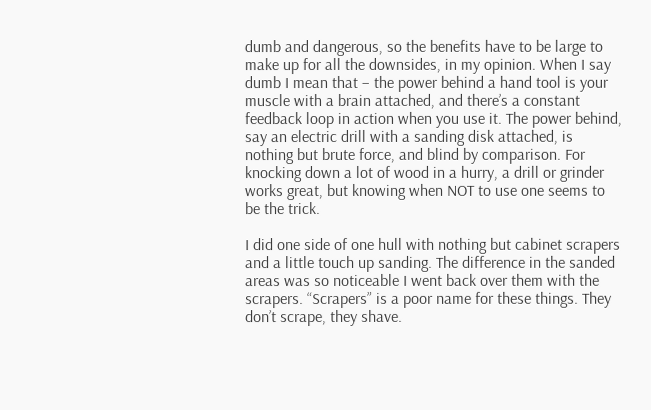dumb and dangerous, so the benefits have to be large to make up for all the downsides, in my opinion. When I say dumb I mean that – the power behind a hand tool is your muscle with a brain attached, and there’s a constant feedback loop in action when you use it. The power behind, say an electric drill with a sanding disk attached, is nothing but brute force, and blind by comparison. For knocking down a lot of wood in a hurry, a drill or grinder works great, but knowing when NOT to use one seems to be the trick.

I did one side of one hull with nothing but cabinet scrapers and a little touch up sanding. The difference in the sanded areas was so noticeable I went back over them with the scrapers. “Scrapers” is a poor name for these things. They don’t scrape, they shave.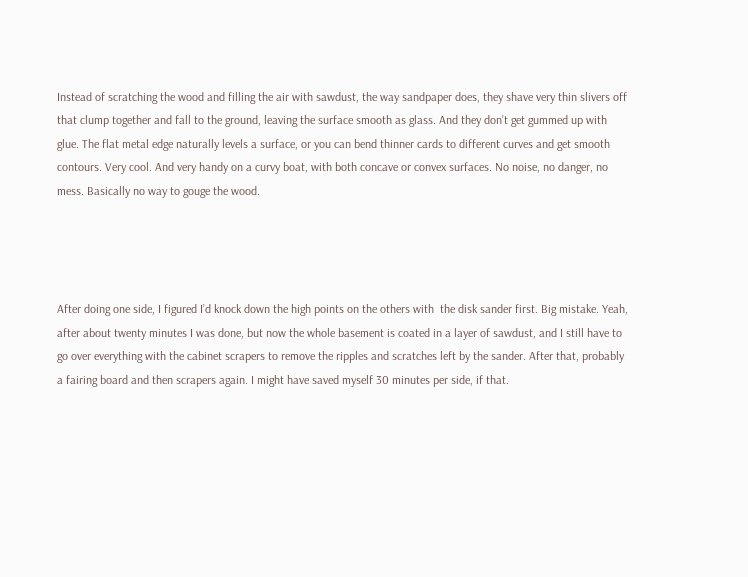Instead of scratching the wood and filling the air with sawdust, the way sandpaper does, they shave very thin slivers off that clump together and fall to the ground, leaving the surface smooth as glass. And they don’t get gummed up with glue. The flat metal edge naturally levels a surface, or you can bend thinner cards to different curves and get smooth contours. Very cool. And very handy on a curvy boat, with both concave or convex surfaces. No noise, no danger, no mess. Basically no way to gouge the wood.




After doing one side, I figured I’d knock down the high points on the others with  the disk sander first. Big mistake. Yeah, after about twenty minutes I was done, but now the whole basement is coated in a layer of sawdust, and I still have to go over everything with the cabinet scrapers to remove the ripples and scratches left by the sander. After that, probably a fairing board and then scrapers again. I might have saved myself 30 minutes per side, if that.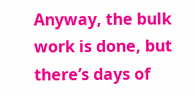Anyway, the bulk work is done, but there’s days of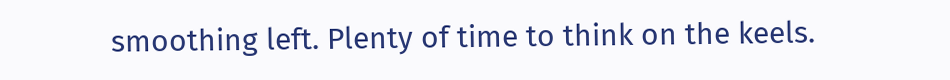smoothing left. Plenty of time to think on the keels.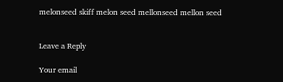melonseed skiff melon seed mellonseed mellon seed


Leave a Reply

Your email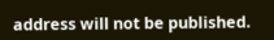address will not be published.